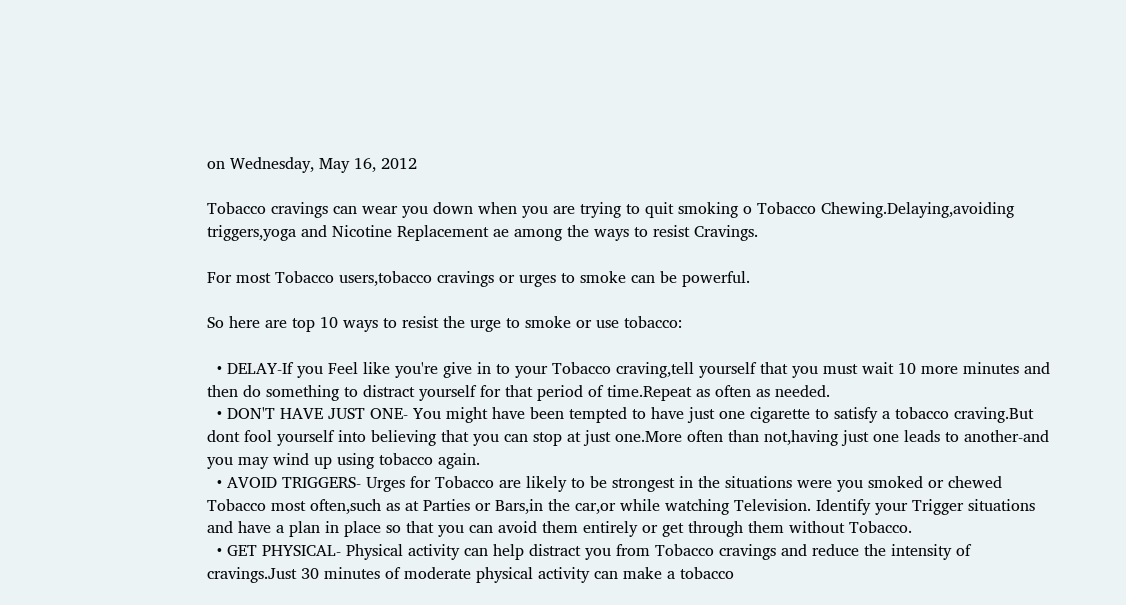on Wednesday, May 16, 2012

Tobacco cravings can wear you down when you are trying to quit smoking o Tobacco Chewing.Delaying,avoiding triggers,yoga and Nicotine Replacement ae among the ways to resist Cravings.

For most Tobacco users,tobacco cravings or urges to smoke can be powerful.

So here are top 10 ways to resist the urge to smoke or use tobacco:

  • DELAY-If you Feel like you're give in to your Tobacco craving,tell yourself that you must wait 10 more minutes and then do something to distract yourself for that period of time.Repeat as often as needed.
  • DON'T HAVE JUST ONE- You might have been tempted to have just one cigarette to satisfy a tobacco craving.But dont fool yourself into believing that you can stop at just one.More often than not,having just one leads to another-and you may wind up using tobacco again.
  • AVOID TRIGGERS- Urges for Tobacco are likely to be strongest in the situations were you smoked or chewed Tobacco most often,such as at Parties or Bars,in the car,or while watching Television. Identify your Trigger situations and have a plan in place so that you can avoid them entirely or get through them without Tobacco.
  • GET PHYSICAL- Physical activity can help distract you from Tobacco cravings and reduce the intensity of cravings.Just 30 minutes of moderate physical activity can make a tobacco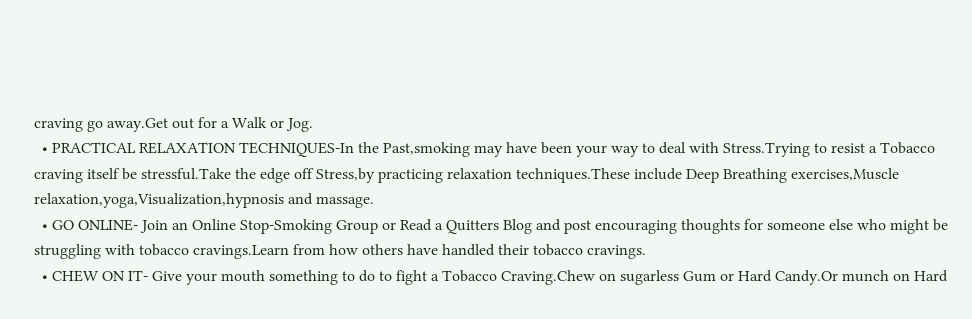craving go away.Get out for a Walk or Jog.
  • PRACTICAL RELAXATION TECHNIQUES-In the Past,smoking may have been your way to deal with Stress.Trying to resist a Tobacco craving itself be stressful.Take the edge off Stress,by practicing relaxation techniques.These include Deep Breathing exercises,Muscle relaxation,yoga,Visualization,hypnosis and massage.
  • GO ONLINE- Join an Online Stop-Smoking Group or Read a Quitters Blog and post encouraging thoughts for someone else who might be struggling with tobacco cravings.Learn from how others have handled their tobacco cravings.
  • CHEW ON IT- Give your mouth something to do to fight a Tobacco Craving.Chew on sugarless Gum or Hard Candy.Or munch on Hard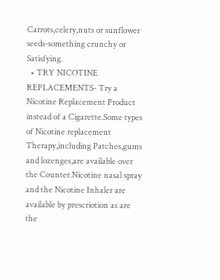Carrots,celery,nuts or sunflower seeds-something crunchy or Satisfying.
  • TRY NICOTINE REPLACEMENTS- Try a Nicotine Replacement Product instead of a Cigarette.Some types of Nicotine replacement Therapy,including Patches,gums and lozenges,are available over the Counter.Nicotine nasal spray and the Nicotine Inhaler are available by prescriotion as are the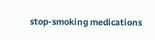stop-smoking medications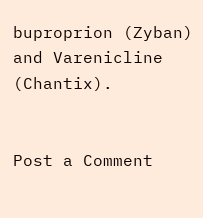buproprion (Zyban) and Varenicline (Chantix).


Post a Comment